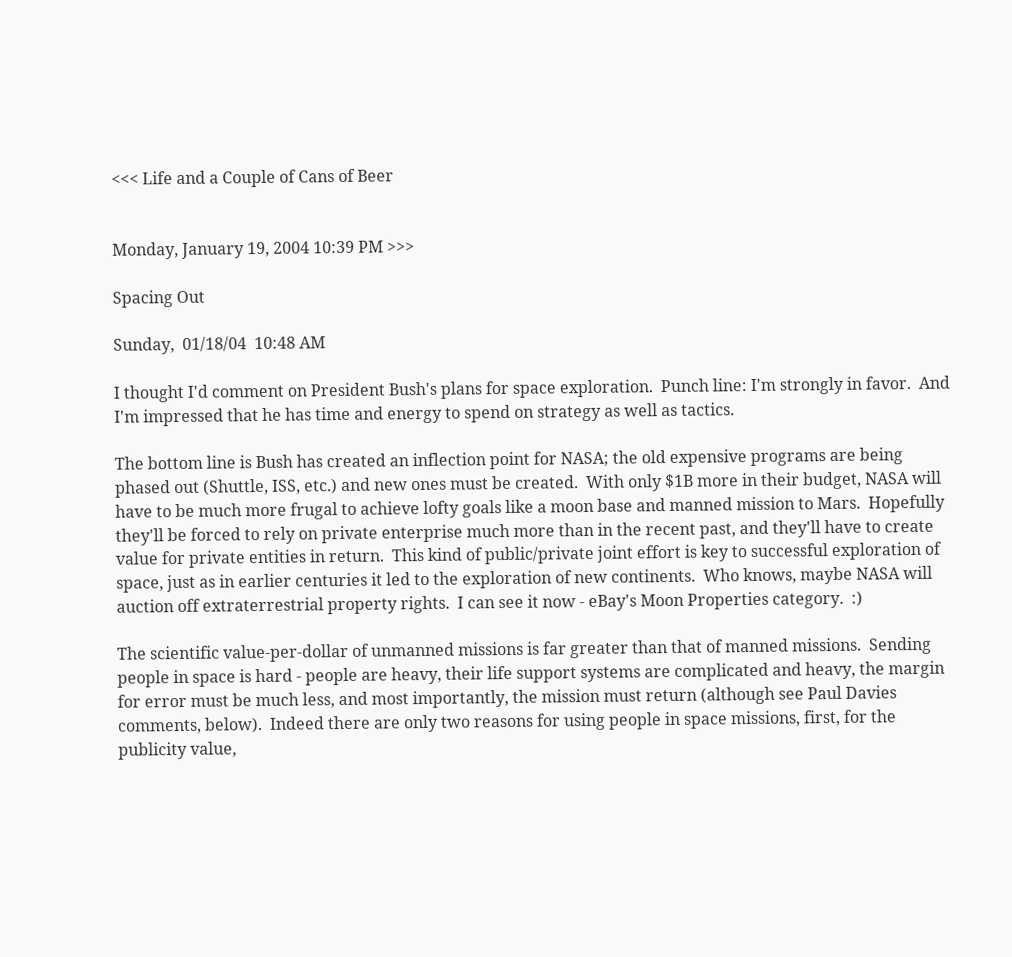<<< Life and a Couple of Cans of Beer


Monday, January 19, 2004 10:39 PM >>>

Spacing Out

Sunday,  01/18/04  10:48 AM

I thought I'd comment on President Bush's plans for space exploration.  Punch line: I'm strongly in favor.  And I'm impressed that he has time and energy to spend on strategy as well as tactics.

The bottom line is Bush has created an inflection point for NASA; the old expensive programs are being phased out (Shuttle, ISS, etc.) and new ones must be created.  With only $1B more in their budget, NASA will have to be much more frugal to achieve lofty goals like a moon base and manned mission to Mars.  Hopefully they'll be forced to rely on private enterprise much more than in the recent past, and they'll have to create value for private entities in return.  This kind of public/private joint effort is key to successful exploration of space, just as in earlier centuries it led to the exploration of new continents.  Who knows, maybe NASA will auction off extraterrestrial property rights.  I can see it now - eBay's Moon Properties category.  :)

The scientific value-per-dollar of unmanned missions is far greater than that of manned missions.  Sending people in space is hard - people are heavy, their life support systems are complicated and heavy, the margin for error must be much less, and most importantly, the mission must return (although see Paul Davies comments, below).  Indeed there are only two reasons for using people in space missions, first, for the publicity value,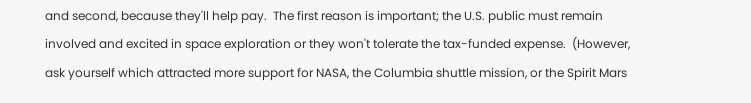and second, because they'll help pay.  The first reason is important; the U.S. public must remain involved and excited in space exploration or they won't tolerate the tax-funded expense.  (However, ask yourself which attracted more support for NASA, the Columbia shuttle mission, or the Spirit Mars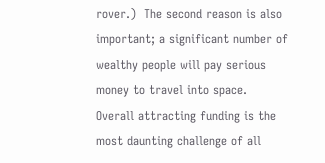rover.)  The second reason is also important; a significant number of wealthy people will pay serious money to travel into space.  Overall attracting funding is the most daunting challenge of all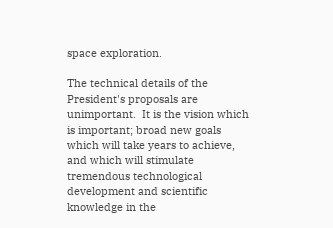space exploration.

The technical details of the President's proposals are unimportant.  It is the vision which is important; broad new goals which will take years to achieve, and which will stimulate tremendous technological development and scientific knowledge in the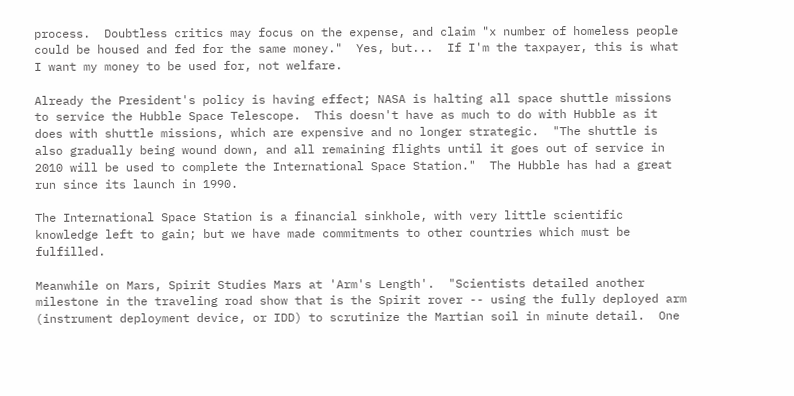process.  Doubtless critics may focus on the expense, and claim "x number of homeless people could be housed and fed for the same money."  Yes, but...  If I'm the taxpayer, this is what I want my money to be used for, not welfare.

Already the President's policy is having effect; NASA is halting all space shuttle missions to service the Hubble Space Telescope.  This doesn't have as much to do with Hubble as it does with shuttle missions, which are expensive and no longer strategic.  "The shuttle is also gradually being wound down, and all remaining flights until it goes out of service in 2010 will be used to complete the International Space Station."  The Hubble has had a great run since its launch in 1990.

The International Space Station is a financial sinkhole, with very little scientific knowledge left to gain; but we have made commitments to other countries which must be fulfilled.

Meanwhile on Mars, Spirit Studies Mars at 'Arm's Length'.  "Scientists detailed another milestone in the traveling road show that is the Spirit rover -- using the fully deployed arm (instrument deployment device, or IDD) to scrutinize the Martian soil in minute detail.  One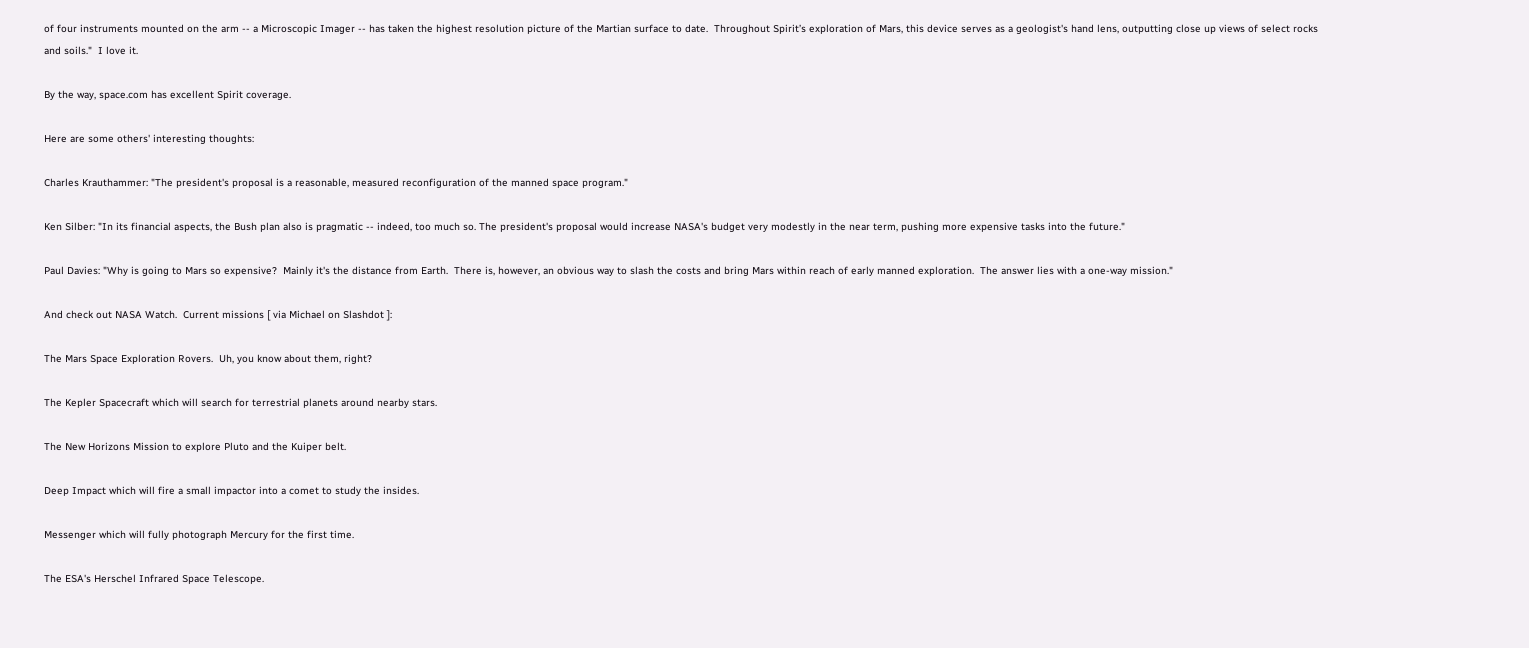of four instruments mounted on the arm -- a Microscopic Imager -- has taken the highest resolution picture of the Martian surface to date.  Throughout Spirit’s exploration of Mars, this device serves as a geologist's hand lens, outputting close up views of select rocks and soils."  I love it.

By the way, space.com has excellent Spirit coverage.

Here are some others' interesting thoughts:

Charles Krauthammer: "The president's proposal is a reasonable, measured reconfiguration of the manned space program."

Ken Silber: "In its financial aspects, the Bush plan also is pragmatic -- indeed, too much so. The president's proposal would increase NASA's budget very modestly in the near term, pushing more expensive tasks into the future."

Paul Davies: "Why is going to Mars so expensive?  Mainly it's the distance from Earth.  There is, however, an obvious way to slash the costs and bring Mars within reach of early manned exploration.  The answer lies with a one-way mission."

And check out NASA Watch.  Current missions [ via Michael on Slashdot ]:

The Mars Space Exploration Rovers.  Uh, you know about them, right?

The Kepler Spacecraft which will search for terrestrial planets around nearby stars.

The New Horizons Mission to explore Pluto and the Kuiper belt.

Deep Impact which will fire a small impactor into a comet to study the insides.

Messenger which will fully photograph Mercury for the first time.

The ESA's Herschel Infrared Space Telescope.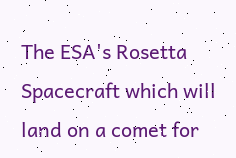The ESA's Rosetta Spacecraft which will land on a comet for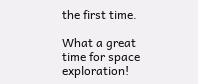the first time.

What a great time for space exploration!